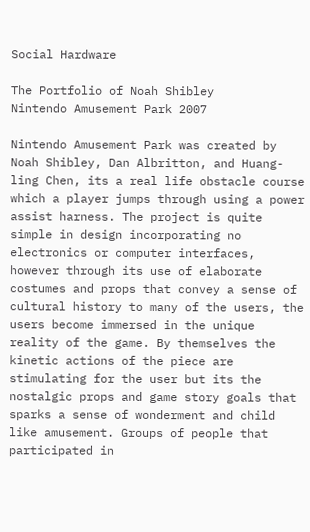Social Hardware

The Portfolio of Noah Shibley
Nintendo Amusement Park 2007

Nintendo Amusement Park was created by Noah Shibley, Dan Albritton, and Huang-ling Chen, its a real life obstacle course which a player jumps through using a power assist harness. The project is quite simple in design incorporating no electronics or computer interfaces, however through its use of elaborate costumes and props that convey a sense of cultural history to many of the users, the users become immersed in the unique reality of the game. By themselves the kinetic actions of the piece are stimulating for the user but its the nostalgic props and game story goals that sparks a sense of wonderment and child like amusement. Groups of people that participated in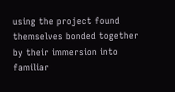using the project found themselves bonded together by their immersion into familiar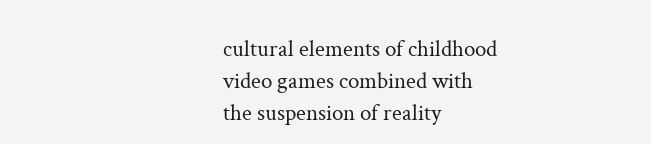cultural elements of childhood video games combined with the suspension of reality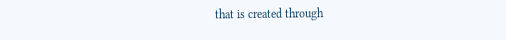that is created through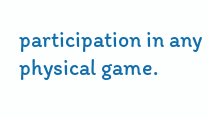participation in any physical game.